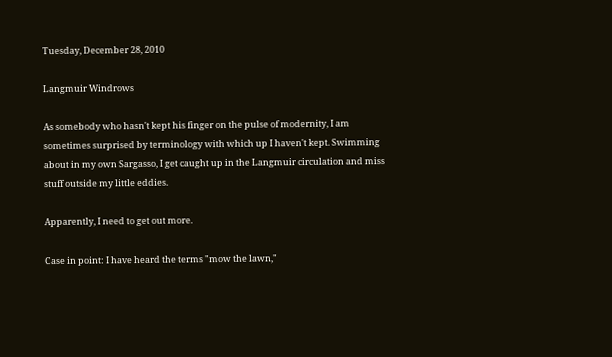Tuesday, December 28, 2010

Langmuir Windrows

As somebody who hasn't kept his finger on the pulse of modernity, I am sometimes surprised by terminology with which up I haven't kept. Swimming about in my own Sargasso, I get caught up in the Langmuir circulation and miss stuff outside my little eddies.

Apparently, I need to get out more.

Case in point: I have heard the terms "mow the lawn,"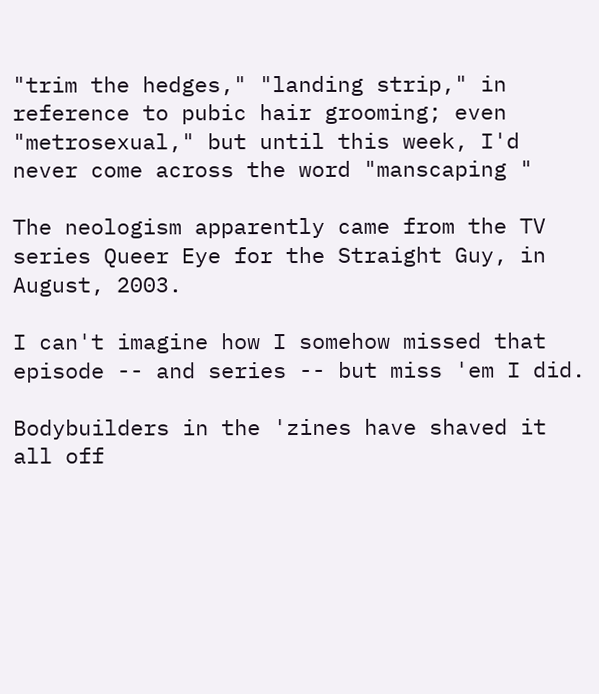"trim the hedges," "landing strip," in reference to pubic hair grooming; even "metrosexual," but until this week, I'd never come across the word "manscaping "

The neologism apparently came from the TV series Queer Eye for the Straight Guy, in August, 2003.

I can't imagine how I somehow missed that episode -- and series -- but miss 'em I did.

Bodybuilders in the 'zines have shaved it all off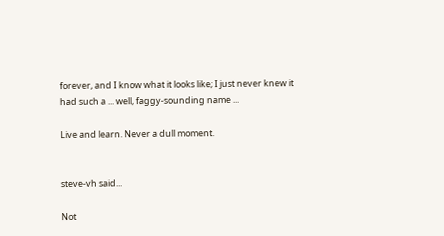forever, and I know what it looks like; I just never knew it had such a ... well, faggy-sounding name ...

Live and learn. Never a dull moment.


steve-vh said...

Not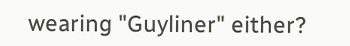wearing "Guyliner" either?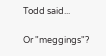Todd said...

Or "meggings"?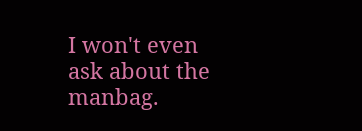I won't even ask about the manbag.